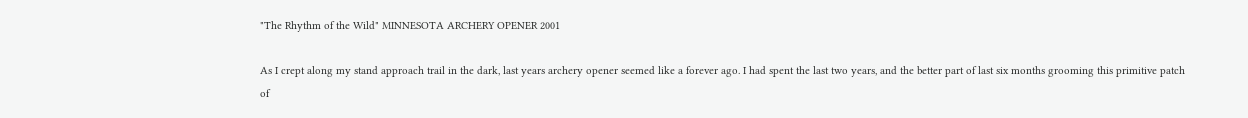"The Rhythm of the Wild" MINNESOTA ARCHERY OPENER 2001

As I crept along my stand approach trail in the dark, last years archery opener seemed like a forever ago. I had spent the last two years, and the better part of last six months grooming this primitive patch of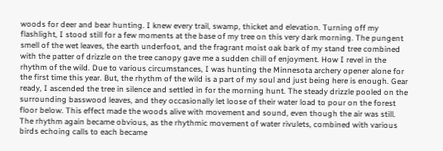woods for deer and bear hunting. I knew every trail, swamp, thicket and elevation. Turning off my flashlight, I stood still for a few moments at the base of my tree on this very dark morning. The pungent smell of the wet leaves, the earth underfoot, and the fragrant moist oak bark of my stand tree combined with the patter of drizzle on the tree canopy gave me a sudden chill of enjoyment. How I revel in the rhythm of the wild. Due to various circumstances, I was hunting the Minnesota archery opener alone for the first time this year. But, the rhythm of the wild is a part of my soul and just being here is enough. Gear ready, I ascended the tree in silence and settled in for the morning hunt. The steady drizzle pooled on the surrounding basswood leaves, and they occasionally let loose of their water load to pour on the forest floor below. This effect made the woods alive with movement and sound, even though the air was still. The rhythm again became obvious, as the rhythmic movement of water rivulets, combined with various birds echoing calls to each became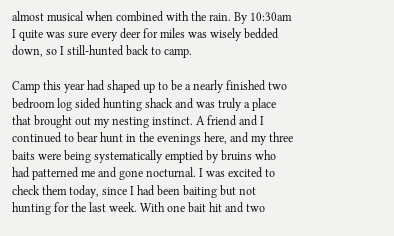almost musical when combined with the rain. By 10:30am I quite was sure every deer for miles was wisely bedded down, so I still-hunted back to camp.

Camp this year had shaped up to be a nearly finished two bedroom log sided hunting shack and was truly a place that brought out my nesting instinct. A friend and I continued to bear hunt in the evenings here, and my three baits were being systematically emptied by bruins who had patterned me and gone nocturnal. I was excited to check them today, since I had been baiting but not hunting for the last week. With one bait hit and two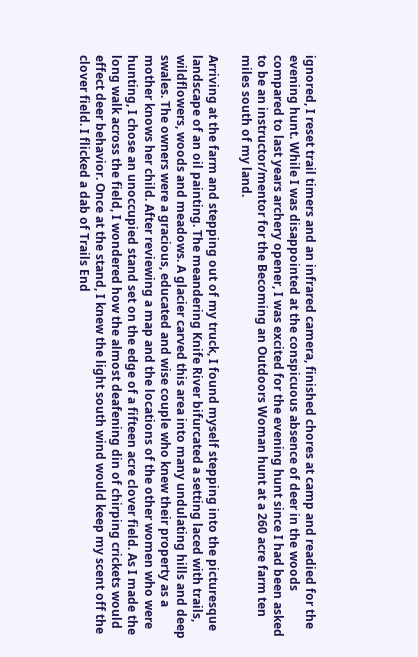ignored, I reset trail timers and an infrared camera, finished chores at camp and readied for the evening hunt. While I was disappointed at the conspicuous absence of deer in the woods compared to last years archery opener, I was excited for the evening hunt since I had been asked to be an instructor/mentor for the Becoming an Outdoors Woman hunt at a 260 acre farm ten miles south of my land.

Arriving at the farm and stepping out of my truck, I found myself stepping into the picturesque landscape of an oil painting. The meandering Knife River bifurcated a setting laced with trails, wildflowers, woods and meadows. A glacier carved this area into many undulating hills and deep swales. The owners were a gracious, educated and wise couple who knew their property as a mother knows her child. After reviewing a map and the locations of the other women who were hunting, I chose an unoccupied stand set on the edge of a fifteen acre clover field. As I made the long walk across the field, I wondered how the almost deafening din of chirping crickets would effect deer behavior. Once at the stand, I knew the light south wind would keep my scent off the clover field. I flicked a dab of Trails End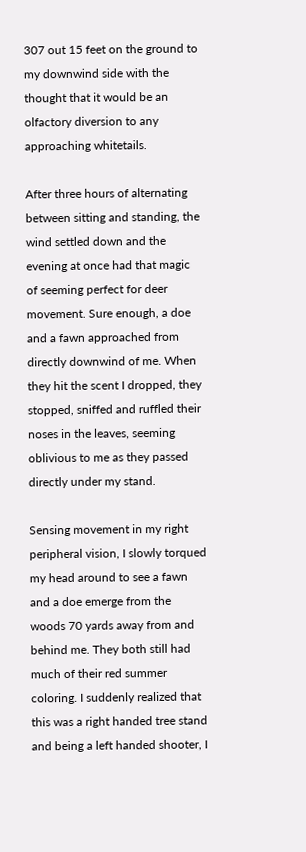307 out 15 feet on the ground to my downwind side with the thought that it would be an olfactory diversion to any approaching whitetails.

After three hours of alternating between sitting and standing, the wind settled down and the evening at once had that magic of seeming perfect for deer movement. Sure enough, a doe and a fawn approached from directly downwind of me. When they hit the scent I dropped, they stopped, sniffed and ruffled their noses in the leaves, seeming oblivious to me as they passed directly under my stand.

Sensing movement in my right peripheral vision, I slowly torqued my head around to see a fawn and a doe emerge from the woods 70 yards away from and behind me. They both still had much of their red summer coloring. I suddenly realized that this was a right handed tree stand and being a left handed shooter, I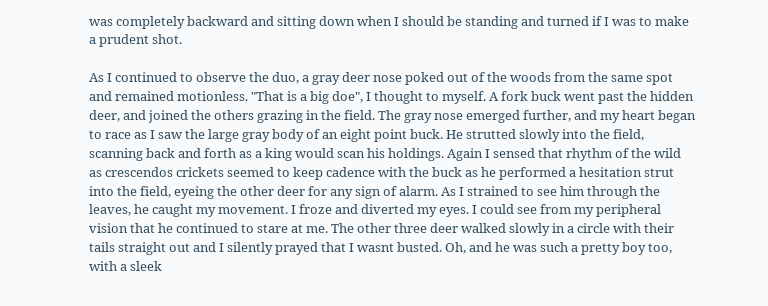was completely backward and sitting down when I should be standing and turned if I was to make a prudent shot.

As I continued to observe the duo, a gray deer nose poked out of the woods from the same spot and remained motionless. "That is a big doe", I thought to myself. A fork buck went past the hidden deer, and joined the others grazing in the field. The gray nose emerged further, and my heart began to race as I saw the large gray body of an eight point buck. He strutted slowly into the field, scanning back and forth as a king would scan his holdings. Again I sensed that rhythm of the wild as crescendos crickets seemed to keep cadence with the buck as he performed a hesitation strut into the field, eyeing the other deer for any sign of alarm. As I strained to see him through the leaves, he caught my movement. I froze and diverted my eyes. I could see from my peripheral vision that he continued to stare at me. The other three deer walked slowly in a circle with their tails straight out and I silently prayed that I wasnt busted. Oh, and he was such a pretty boy too, with a sleek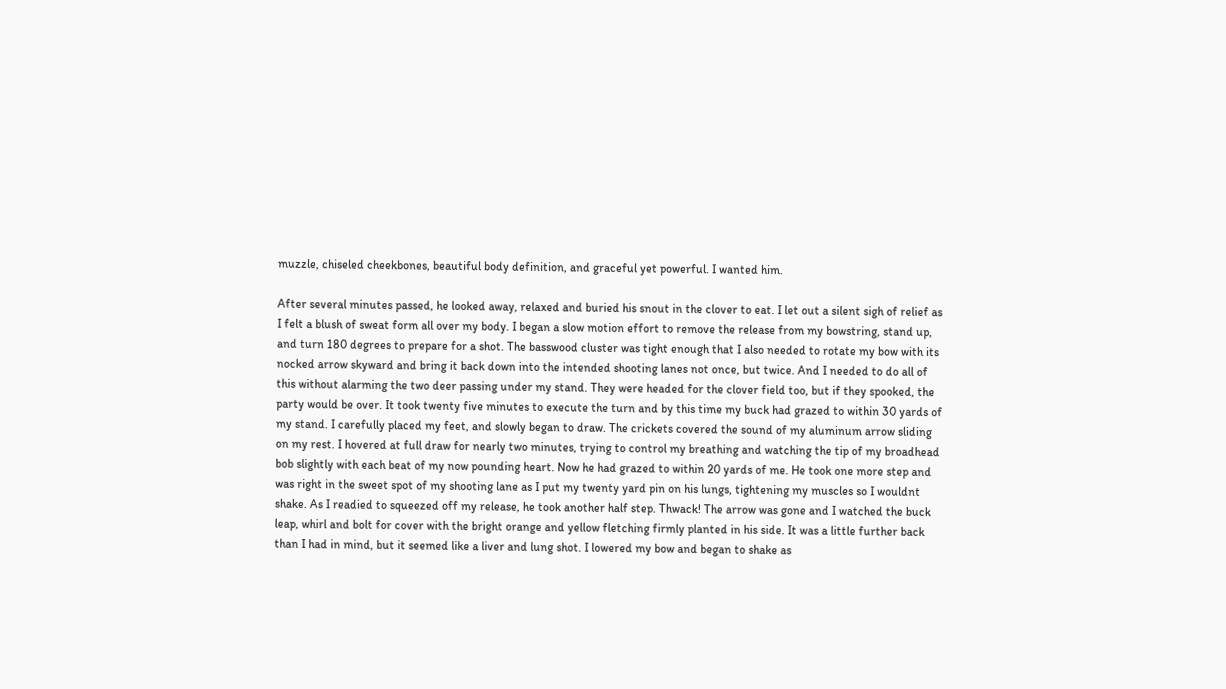muzzle, chiseled cheekbones, beautiful body definition, and graceful yet powerful. I wanted him.

After several minutes passed, he looked away, relaxed and buried his snout in the clover to eat. I let out a silent sigh of relief as I felt a blush of sweat form all over my body. I began a slow motion effort to remove the release from my bowstring, stand up, and turn 180 degrees to prepare for a shot. The basswood cluster was tight enough that I also needed to rotate my bow with its nocked arrow skyward and bring it back down into the intended shooting lanes not once, but twice. And I needed to do all of this without alarming the two deer passing under my stand. They were headed for the clover field too, but if they spooked, the party would be over. It took twenty five minutes to execute the turn and by this time my buck had grazed to within 30 yards of my stand. I carefully placed my feet, and slowly began to draw. The crickets covered the sound of my aluminum arrow sliding on my rest. I hovered at full draw for nearly two minutes, trying to control my breathing and watching the tip of my broadhead bob slightly with each beat of my now pounding heart. Now he had grazed to within 20 yards of me. He took one more step and was right in the sweet spot of my shooting lane as I put my twenty yard pin on his lungs, tightening my muscles so I wouldnt shake. As I readied to squeezed off my release, he took another half step. Thwack! The arrow was gone and I watched the buck leap, whirl and bolt for cover with the bright orange and yellow fletching firmly planted in his side. It was a little further back than I had in mind, but it seemed like a liver and lung shot. I lowered my bow and began to shake as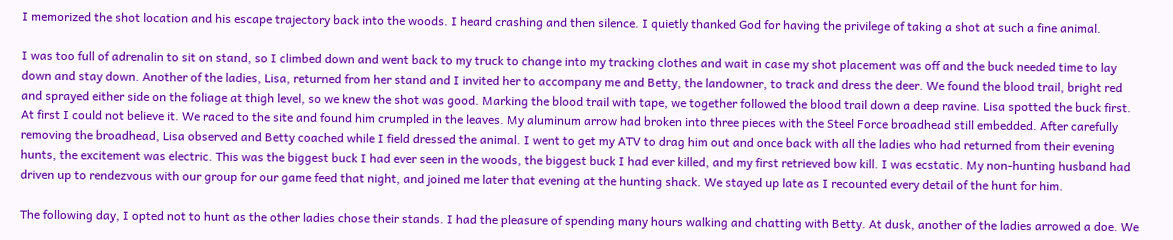I memorized the shot location and his escape trajectory back into the woods. I heard crashing and then silence. I quietly thanked God for having the privilege of taking a shot at such a fine animal.

I was too full of adrenalin to sit on stand, so I climbed down and went back to my truck to change into my tracking clothes and wait in case my shot placement was off and the buck needed time to lay down and stay down. Another of the ladies, Lisa, returned from her stand and I invited her to accompany me and Betty, the landowner, to track and dress the deer. We found the blood trail, bright red and sprayed either side on the foliage at thigh level, so we knew the shot was good. Marking the blood trail with tape, we together followed the blood trail down a deep ravine. Lisa spotted the buck first. At first I could not believe it. We raced to the site and found him crumpled in the leaves. My aluminum arrow had broken into three pieces with the Steel Force broadhead still embedded. After carefully removing the broadhead, Lisa observed and Betty coached while I field dressed the animal. I went to get my ATV to drag him out and once back with all the ladies who had returned from their evening hunts, the excitement was electric. This was the biggest buck I had ever seen in the woods, the biggest buck I had ever killed, and my first retrieved bow kill. I was ecstatic. My non-hunting husband had driven up to rendezvous with our group for our game feed that night, and joined me later that evening at the hunting shack. We stayed up late as I recounted every detail of the hunt for him.

The following day, I opted not to hunt as the other ladies chose their stands. I had the pleasure of spending many hours walking and chatting with Betty. At dusk, another of the ladies arrowed a doe. We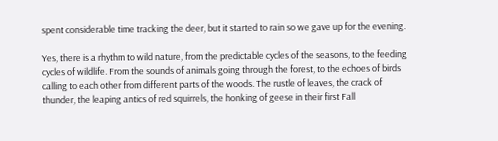spent considerable time tracking the deer, but it started to rain so we gave up for the evening.

Yes, there is a rhythm to wild nature, from the predictable cycles of the seasons, to the feeding cycles of wildlife. From the sounds of animals going through the forest, to the echoes of birds calling to each other from different parts of the woods. The rustle of leaves, the crack of thunder, the leaping antics of red squirrels, the honking of geese in their first Fall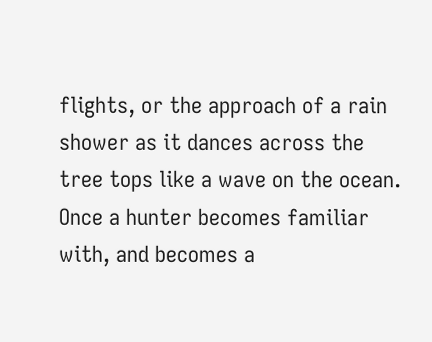flights, or the approach of a rain shower as it dances across the tree tops like a wave on the ocean. Once a hunter becomes familiar with, and becomes a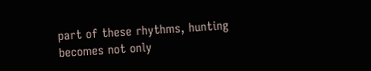part of these rhythms, hunting becomes not only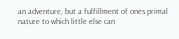an adventure, but a fulfillment of ones primal nature to which little else can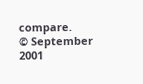compare.
© September 2001